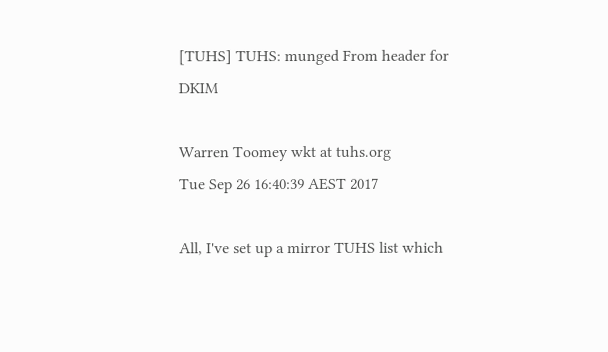[TUHS] TUHS: munged From header for DKIM

Warren Toomey wkt at tuhs.org
Tue Sep 26 16:40:39 AEST 2017

All, I've set up a mirror TUHS list which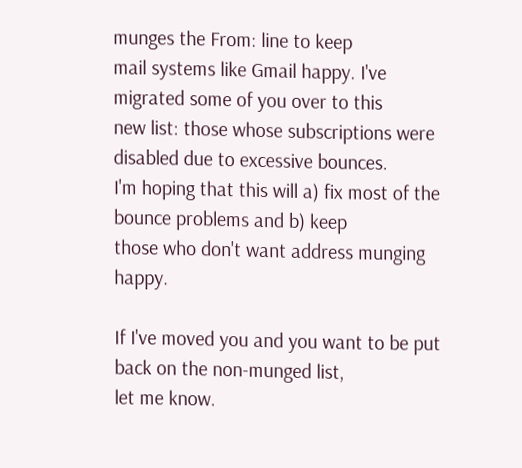munges the From: line to keep
mail systems like Gmail happy. I've migrated some of you over to this
new list: those whose subscriptions were disabled due to excessive bounces.
I'm hoping that this will a) fix most of the bounce problems and b) keep
those who don't want address munging happy.

If I've moved you and you want to be put back on the non-munged list,
let me know.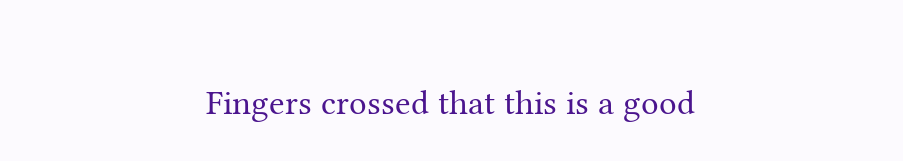Fingers crossed that this is a good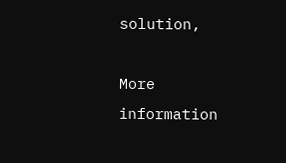solution,

More information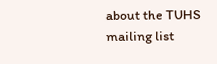about the TUHS mailing list